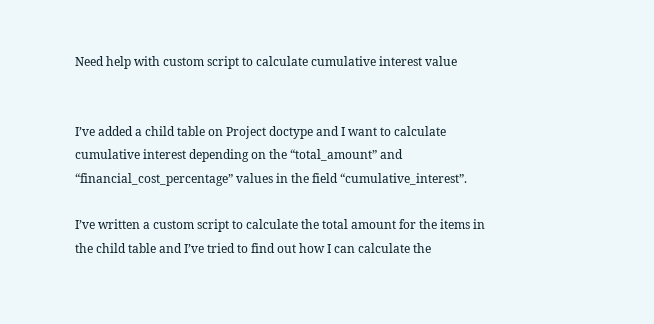Need help with custom script to calculate cumulative interest value


I’ve added a child table on Project doctype and I want to calculate cumulative interest depending on the “total_amount” and “financial_cost_percentage” values in the field “cumulative_interest”.

I’ve written a custom script to calculate the total amount for the items in the child table and I’ve tried to find out how I can calculate the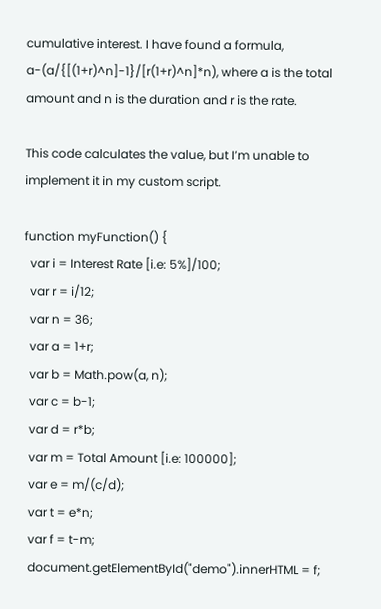cumulative interest. I have found a formula,
a-(a/{[(1+r)^n]-1}/[r(1+r)^n]*n), where a is the total amount and n is the duration and r is the rate.

This code calculates the value, but I’m unable to implement it in my custom script.

function myFunction() {
  var i = Interest Rate [i.e: 5%]/100;
  var r = i/12;
  var n = 36;
  var a = 1+r;
  var b = Math.pow(a, n);
  var c = b-1;
  var d = r*b;
  var m = Total Amount [i.e: 100000];
  var e = m/(c/d);
  var t = e*n;
  var f = t-m;
  document.getElementById("demo").innerHTML = f;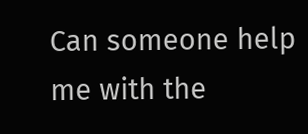Can someone help me with the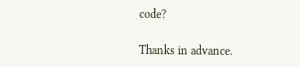code?

Thanks in advance.